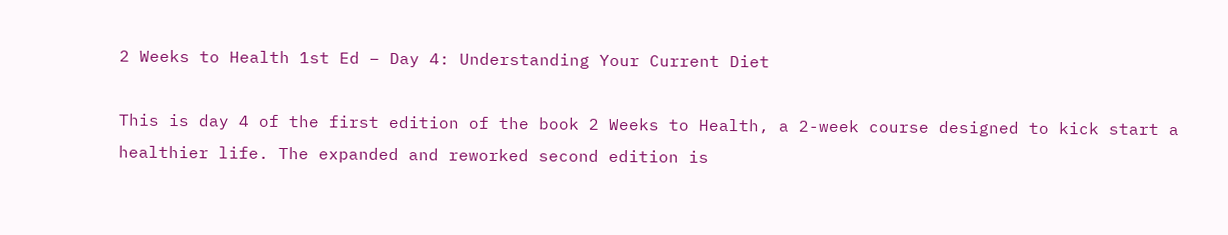2 Weeks to Health 1st Ed – Day 4: Understanding Your Current Diet

This is day 4 of the first edition of the book 2 Weeks to Health, a 2-week course designed to kick start a healthier life. The expanded and reworked second edition is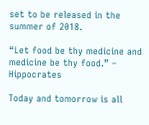set to be released in the summer of 2018.

“Let food be thy medicine and medicine be thy food.” – Hippocrates

Today and tomorrow is all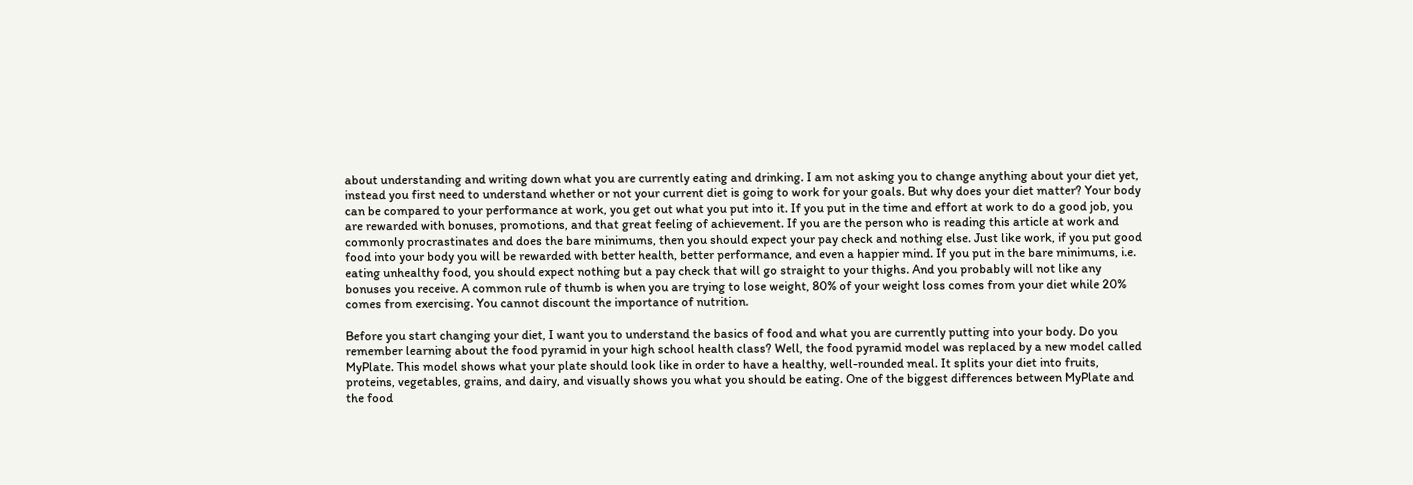about understanding and writing down what you are currently eating and drinking. I am not asking you to change anything about your diet yet, instead you first need to understand whether or not your current diet is going to work for your goals. But why does your diet matter? Your body can be compared to your performance at work, you get out what you put into it. If you put in the time and effort at work to do a good job, you are rewarded with bonuses, promotions, and that great feeling of achievement. If you are the person who is reading this article at work and commonly procrastinates and does the bare minimums, then you should expect your pay check and nothing else. Just like work, if you put good food into your body you will be rewarded with better health, better performance, and even a happier mind. If you put in the bare minimums, i.e. eating unhealthy food, you should expect nothing but a pay check that will go straight to your thighs. And you probably will not like any bonuses you receive. A common rule of thumb is when you are trying to lose weight, 80% of your weight loss comes from your diet while 20% comes from exercising. You cannot discount the importance of nutrition.

Before you start changing your diet, I want you to understand the basics of food and what you are currently putting into your body. Do you remember learning about the food pyramid in your high school health class? Well, the food pyramid model was replaced by a new model called MyPlate. This model shows what your plate should look like in order to have a healthy, well-rounded meal. It splits your diet into fruits, proteins, vegetables, grains, and dairy, and visually shows you what you should be eating. One of the biggest differences between MyPlate and the food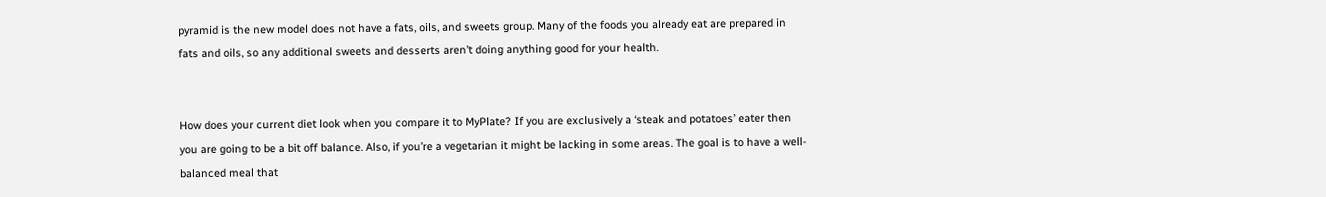pyramid is the new model does not have a fats, oils, and sweets group. Many of the foods you already eat are prepared in fats and oils, so any additional sweets and desserts aren’t doing anything good for your health.


How does your current diet look when you compare it to MyPlate? If you are exclusively a ‘steak and potatoes’ eater then you are going to be a bit off balance. Also, if you’re a vegetarian it might be lacking in some areas. The goal is to have a well-balanced meal that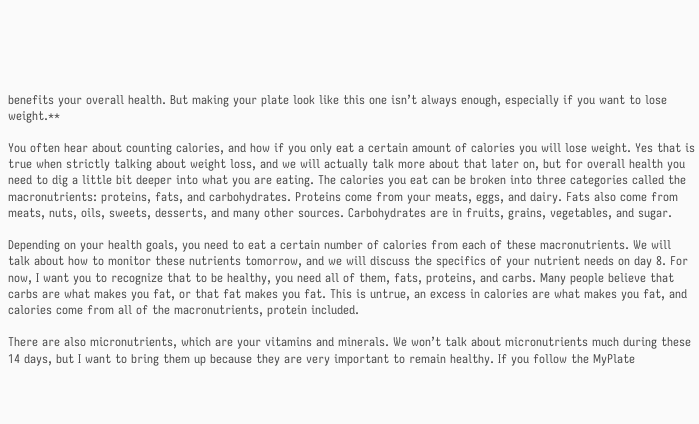benefits your overall health. But making your plate look like this one isn’t always enough, especially if you want to lose weight.**

You often hear about counting calories, and how if you only eat a certain amount of calories you will lose weight. Yes that is true when strictly talking about weight loss, and we will actually talk more about that later on, but for overall health you need to dig a little bit deeper into what you are eating. The calories you eat can be broken into three categories called the macronutrients: proteins, fats, and carbohydrates. Proteins come from your meats, eggs, and dairy. Fats also come from meats, nuts, oils, sweets, desserts, and many other sources. Carbohydrates are in fruits, grains, vegetables, and sugar.

Depending on your health goals, you need to eat a certain number of calories from each of these macronutrients. We will talk about how to monitor these nutrients tomorrow, and we will discuss the specifics of your nutrient needs on day 8. For now, I want you to recognize that to be healthy, you need all of them, fats, proteins, and carbs. Many people believe that carbs are what makes you fat, or that fat makes you fat. This is untrue, an excess in calories are what makes you fat, and calories come from all of the macronutrients, protein included.

There are also micronutrients, which are your vitamins and minerals. We won’t talk about micronutrients much during these 14 days, but I want to bring them up because they are very important to remain healthy. If you follow the MyPlate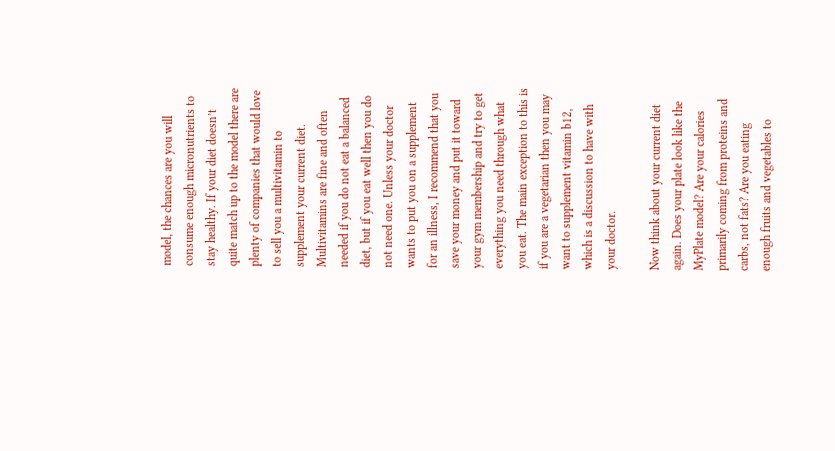model, the chances are you will consume enough micronutrients to stay healthy. If your diet doesn’t quite match up to the model there are plenty of companies that would love to sell you a multivitamin to supplement your current diet. Multivitamins are fine and often needed if you do not eat a balanced diet, but if you eat well then you do not need one. Unless your doctor wants to put you on a supplement for an illness, I recommend that you save your money and put it toward your gym membership and try to get everything you need through what you eat. The main exception to this is if you are a vegetarian then you may want to supplement vitamin b12, which is a discussion to have with your doctor.

Now think about your current diet again. Does your plate look like the MyPlate model? Are your calories primarily coming from proteins and carbs, not fats? Are you eating enough fruits and vegetables to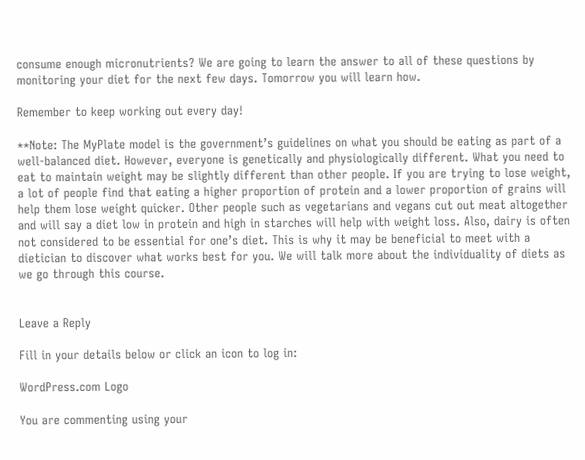consume enough micronutrients? We are going to learn the answer to all of these questions by monitoring your diet for the next few days. Tomorrow you will learn how.

Remember to keep working out every day!

**Note: The MyPlate model is the government’s guidelines on what you should be eating as part of a well-balanced diet. However, everyone is genetically and physiologically different. What you need to eat to maintain weight may be slightly different than other people. If you are trying to lose weight, a lot of people find that eating a higher proportion of protein and a lower proportion of grains will help them lose weight quicker. Other people such as vegetarians and vegans cut out meat altogether and will say a diet low in protein and high in starches will help with weight loss. Also, dairy is often not considered to be essential for one’s diet. This is why it may be beneficial to meet with a dietician to discover what works best for you. We will talk more about the individuality of diets as we go through this course.


Leave a Reply

Fill in your details below or click an icon to log in:

WordPress.com Logo

You are commenting using your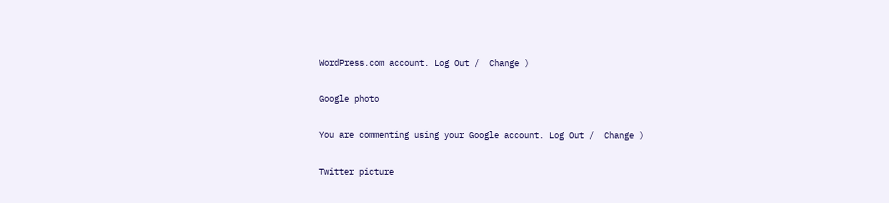WordPress.com account. Log Out /  Change )

Google photo

You are commenting using your Google account. Log Out /  Change )

Twitter picture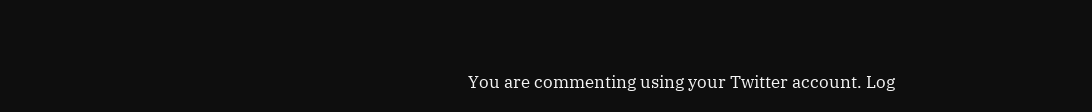You are commenting using your Twitter account. Log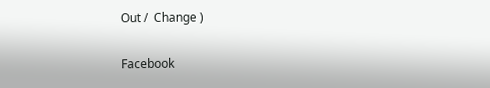Out /  Change )

Facebook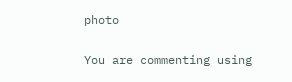photo

You are commenting using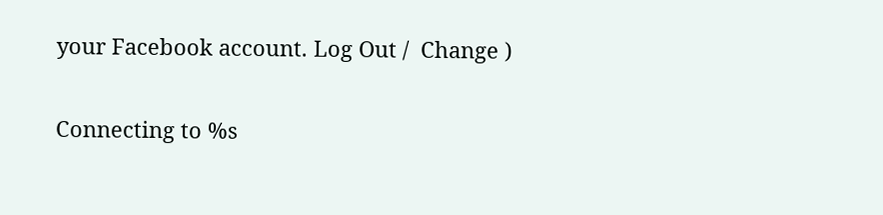your Facebook account. Log Out /  Change )

Connecting to %s